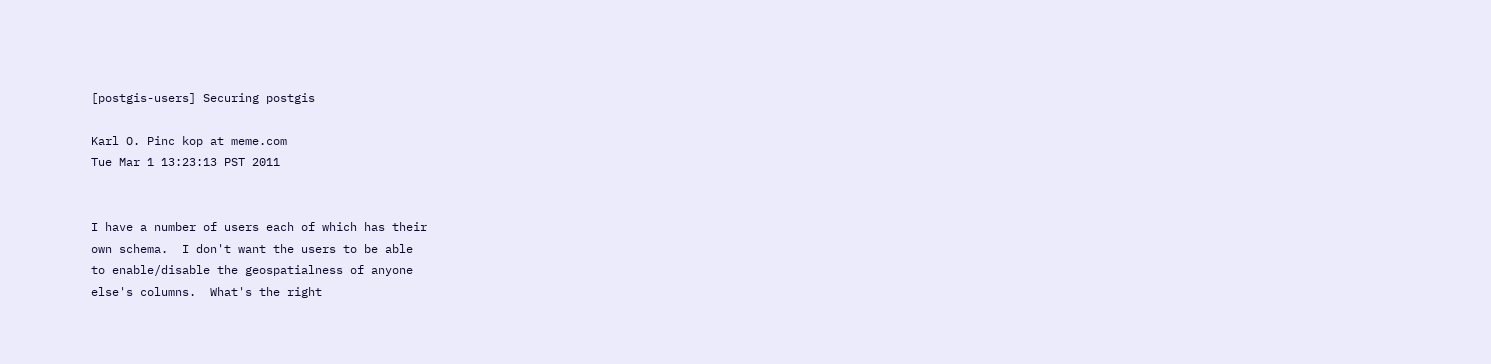[postgis-users] Securing postgis

Karl O. Pinc kop at meme.com
Tue Mar 1 13:23:13 PST 2011


I have a number of users each of which has their
own schema.  I don't want the users to be able
to enable/disable the geospatialness of anyone
else's columns.  What's the right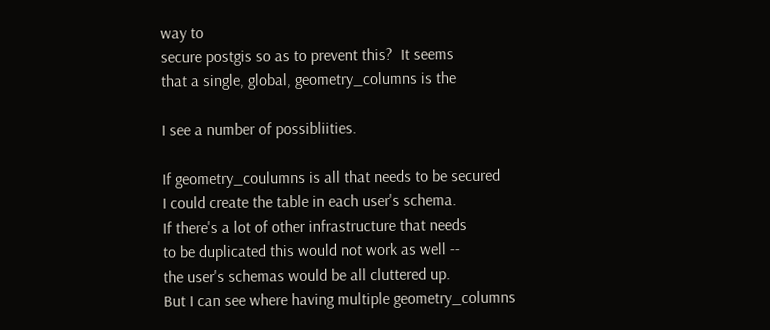way to
secure postgis so as to prevent this?  It seems
that a single, global, geometry_columns is the

I see a number of possibliities.

If geometry_coulumns is all that needs to be secured
I could create the table in each user's schema.
If there's a lot of other infrastructure that needs
to be duplicated this would not work as well --
the user's schemas would be all cluttered up.
But I can see where having multiple geometry_columns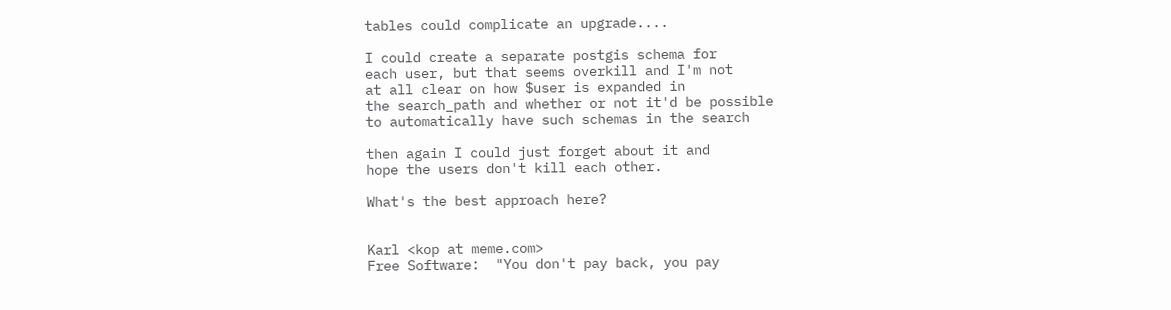tables could complicate an upgrade....

I could create a separate postgis schema for
each user, but that seems overkill and I'm not
at all clear on how $user is expanded in
the search_path and whether or not it'd be possible
to automatically have such schemas in the search

then again I could just forget about it and
hope the users don't kill each other.

What's the best approach here?


Karl <kop at meme.com>
Free Software:  "You don't pay back, you pay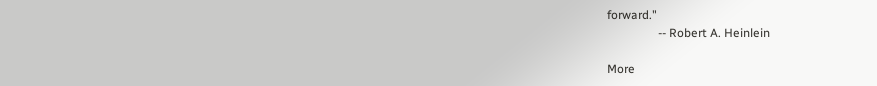forward."
                 -- Robert A. Heinlein

More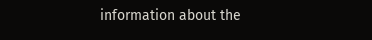information about the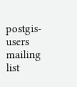postgis-users mailing list